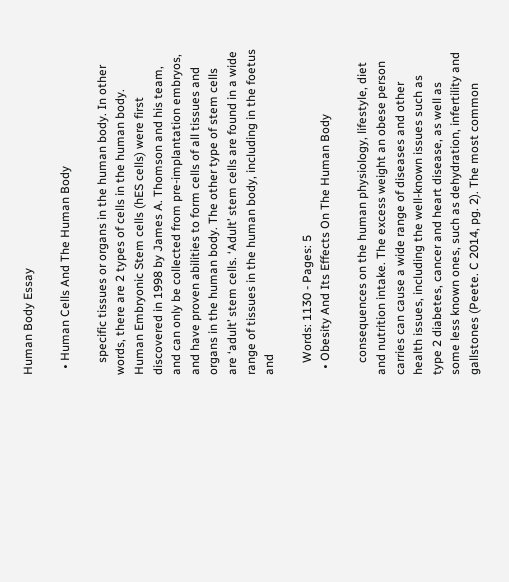Human Body Essay

  • Human Cells And The Human Body

    specific tissues or organs in the human body. In other words, there are 2 types of cells in the human body. Human Embryonic Stem cells (hES cells) were first discovered in 1998 by James A. Thomson and his team, and can only be collected from pre-implantation embryos, and have proven abilities to form cells of all tissues and organs in the human body. The other type of stem cells are ‘adult’ stem cells. ‘Adult’ stem cells are found in a wide range of tissues in the human body, including in the foetus and

    Words: 1130 - Pages: 5
  • Obesity And Its Effects On The Human Body

    consequences on the human physiology, lifestyle, diet and nutrition intake. The excess weight an obese person carries can cause a wide range of diseases and other health issues, including the well-known issues such as type 2 diabetes, cancer and heart disease, as well as some less known ones, such as dehydration, infertility and gallstones (Peete. C 2014, pg. 2). The most common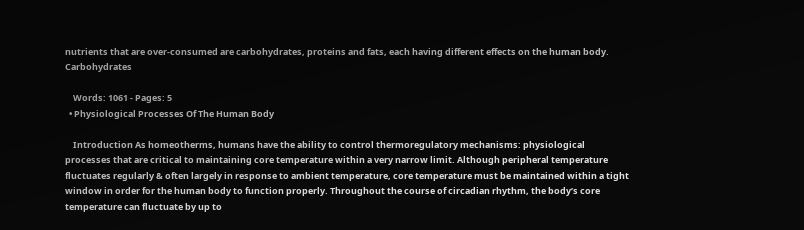nutrients that are over-consumed are carbohydrates, proteins and fats, each having different effects on the human body. Carbohydrates

    Words: 1061 - Pages: 5
  • Physiological Processes Of The Human Body

    Introduction As homeotherms, humans have the ability to control thermoregulatory mechanisms: physiological processes that are critical to maintaining core temperature within a very narrow limit. Although peripheral temperature fluctuates regularly & often largely in response to ambient temperature, core temperature must be maintained within a tight window in order for the human body to function properly. Throughout the course of circadian rhythm, the body’s core temperature can fluctuate by up to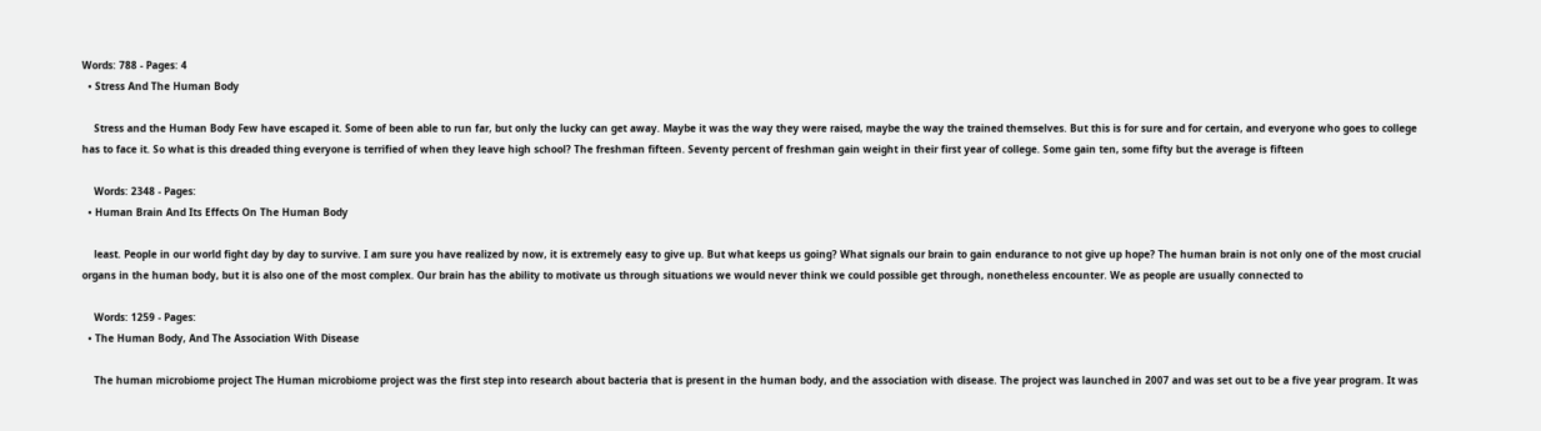Words: 788 - Pages: 4
  • Stress And The Human Body

    Stress and the Human Body Few have escaped it. Some of been able to run far, but only the lucky can get away. Maybe it was the way they were raised, maybe the way the trained themselves. But this is for sure and for certain, and everyone who goes to college has to face it. So what is this dreaded thing everyone is terrified of when they leave high school? The freshman fifteen. Seventy percent of freshman gain weight in their first year of college. Some gain ten, some fifty but the average is fifteen

    Words: 2348 - Pages:
  • Human Brain And Its Effects On The Human Body

    least. People in our world fight day by day to survive. I am sure you have realized by now, it is extremely easy to give up. But what keeps us going? What signals our brain to gain endurance to not give up hope? The human brain is not only one of the most crucial organs in the human body, but it is also one of the most complex. Our brain has the ability to motivate us through situations we would never think we could possible get through, nonetheless encounter. We as people are usually connected to

    Words: 1259 - Pages:
  • The Human Body, And The Association With Disease

    The human microbiome project The Human microbiome project was the first step into research about bacteria that is present in the human body, and the association with disease. The project was launched in 2007 and was set out to be a five year program. It was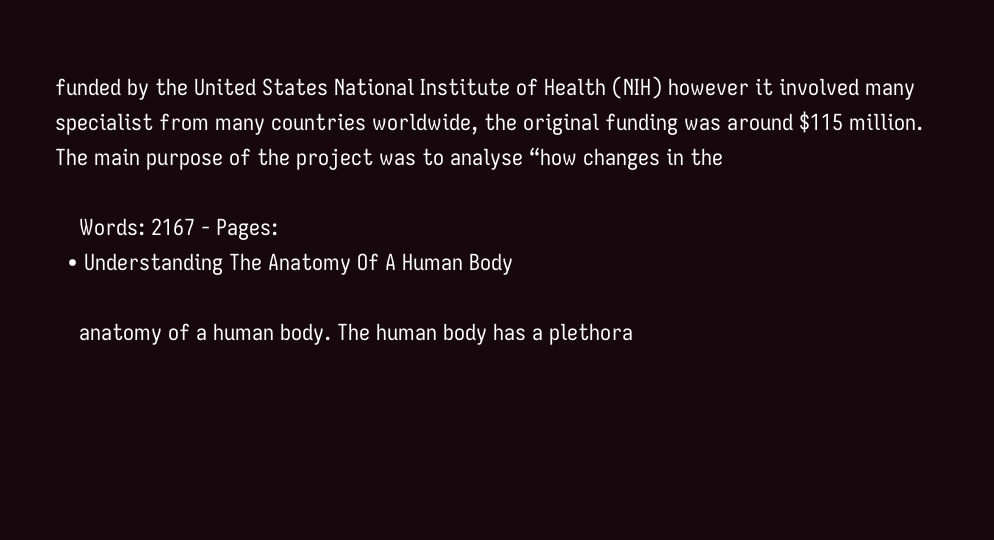funded by the United States National Institute of Health (NIH) however it involved many specialist from many countries worldwide, the original funding was around $115 million. The main purpose of the project was to analyse “how changes in the

    Words: 2167 - Pages:
  • Understanding The Anatomy Of A Human Body

    anatomy of a human body. The human body has a plethora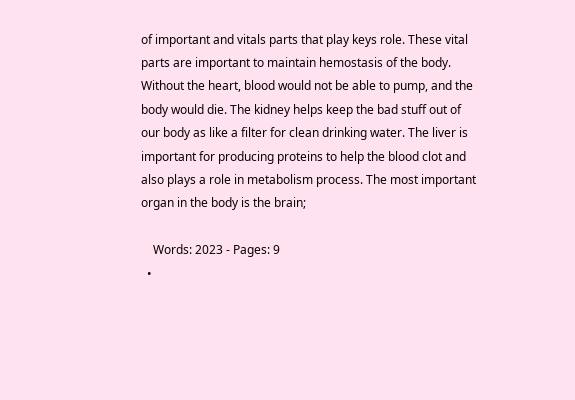of important and vitals parts that play keys role. These vital parts are important to maintain hemostasis of the body. Without the heart, blood would not be able to pump, and the body would die. The kidney helps keep the bad stuff out of our body as like a filter for clean drinking water. The liver is important for producing proteins to help the blood clot and also plays a role in metabolism process. The most important organ in the body is the brain;

    Words: 2023 - Pages: 9
  •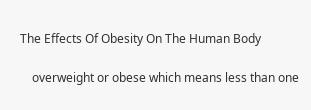The Effects Of Obesity On The Human Body

    overweight or obese which means less than one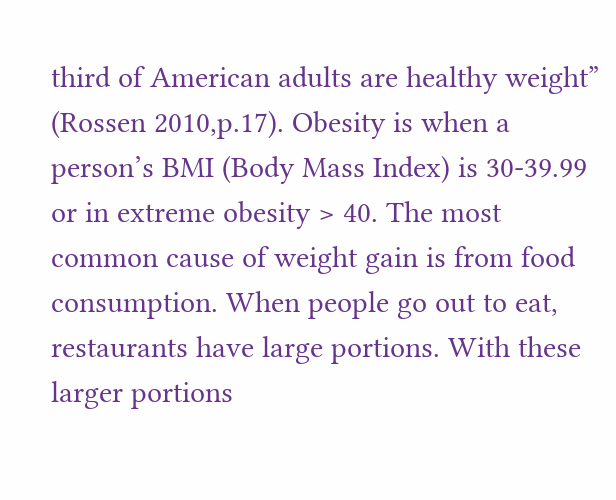third of American adults are healthy weight” (Rossen 2010,p.17). Obesity is when a person’s BMI (Body Mass Index) is 30-39.99 or in extreme obesity > 40. The most common cause of weight gain is from food consumption. When people go out to eat, restaurants have large portions. With these larger portions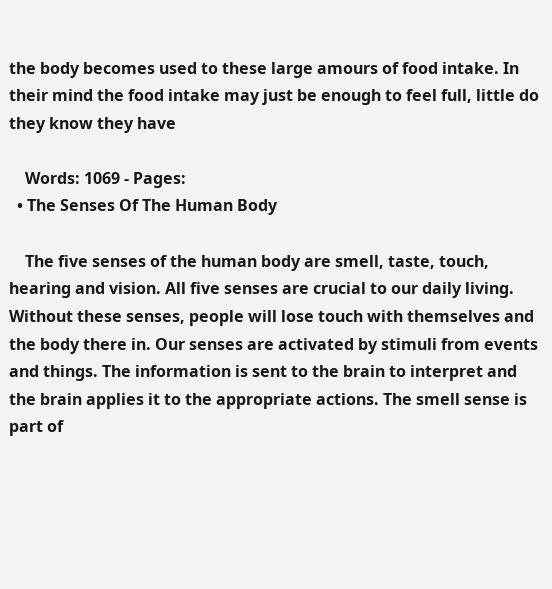the body becomes used to these large amours of food intake. In their mind the food intake may just be enough to feel full, little do they know they have

    Words: 1069 - Pages:
  • The Senses Of The Human Body

    The five senses of the human body are smell, taste, touch, hearing and vision. All five senses are crucial to our daily living. Without these senses, people will lose touch with themselves and the body there in. Our senses are activated by stimuli from events and things. The information is sent to the brain to interpret and the brain applies it to the appropriate actions. The smell sense is part of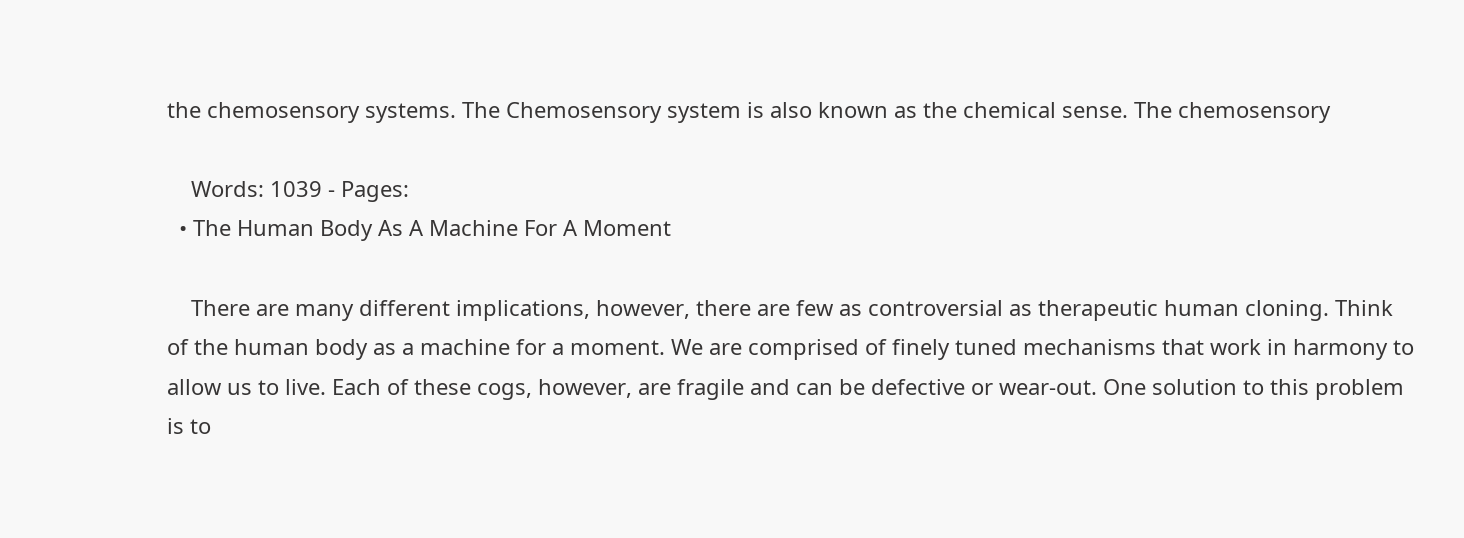the chemosensory systems. The Chemosensory system is also known as the chemical sense. The chemosensory

    Words: 1039 - Pages:
  • The Human Body As A Machine For A Moment

    There are many different implications, however, there are few as controversial as therapeutic human cloning. Think of the human body as a machine for a moment. We are comprised of finely tuned mechanisms that work in harmony to allow us to live. Each of these cogs, however, are fragile and can be defective or wear-out. One solution to this problem is to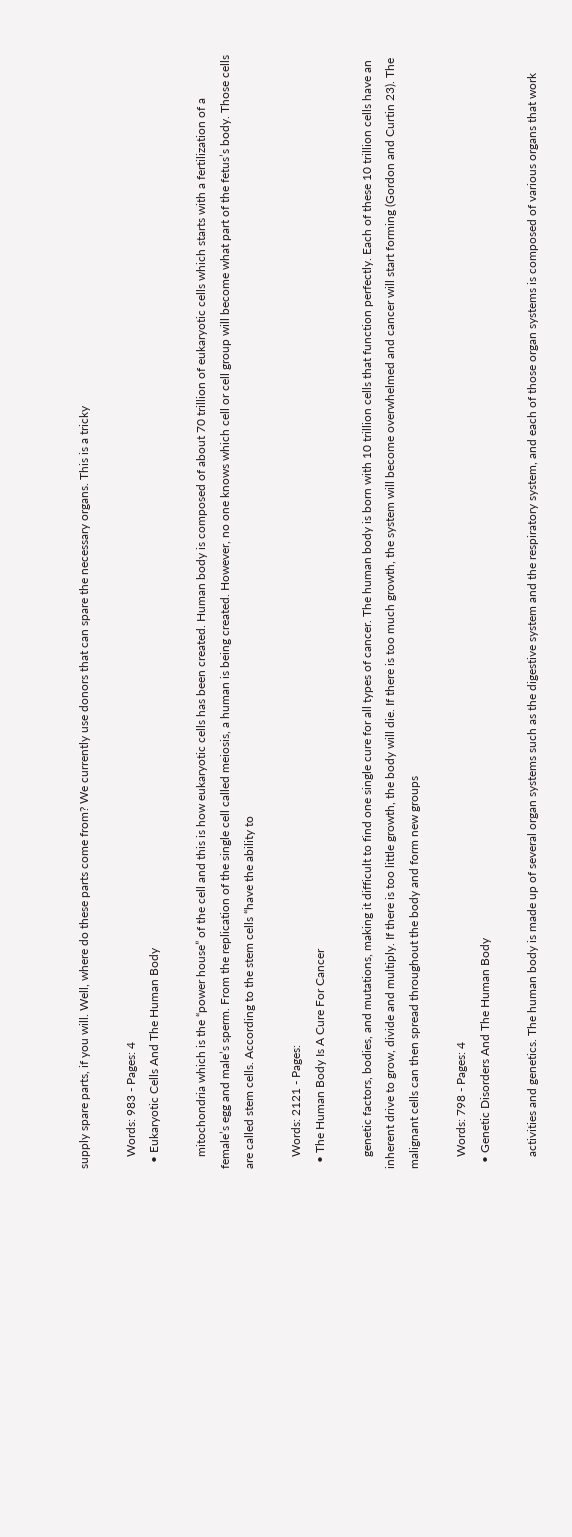supply spare parts, if you will. Well, where do these parts come from? We currently use donors that can spare the necessary organs. This is a tricky

    Words: 983 - Pages: 4
  • Eukaryotic Cells And The Human Body

    mitochondria which is the “power house” of the cell and this is how eukaryotic cells has been created. Human body is composed of about 70 trillion of eukaryotic cells which starts with a fertilization of a female’s egg and male’s sperm. From the replication of the single cell called meiosis, a human is being created. However, no one knows which cell or cell group will become what part of the fetus’s body. Those cells are called stem cells. According to the stem cells “have the ability to

    Words: 2121 - Pages:
  • The Human Body Is A Cure For Cancer

    genetic factors, bodies, and mutations, making it difficult to find one single cure for all types of cancer. The human body is born with 10 trillion cells that function perfectly. Each of these 10 trillion cells have an inherent drive to grow, divide and multiply. If there is too little growth, the body will die. If there is too much growth, the system will become overwhelmed and cancer will start forming (Gordon and Curtin 23). The malignant cells can then spread throughout the body and form new groups

    Words: 798 - Pages: 4
  • Genetic Disorders And The Human Body

    activities and genetics. The human body is made up of several organ systems such as the digestive system and the respiratory system, and each of those organ systems is composed of various organs that work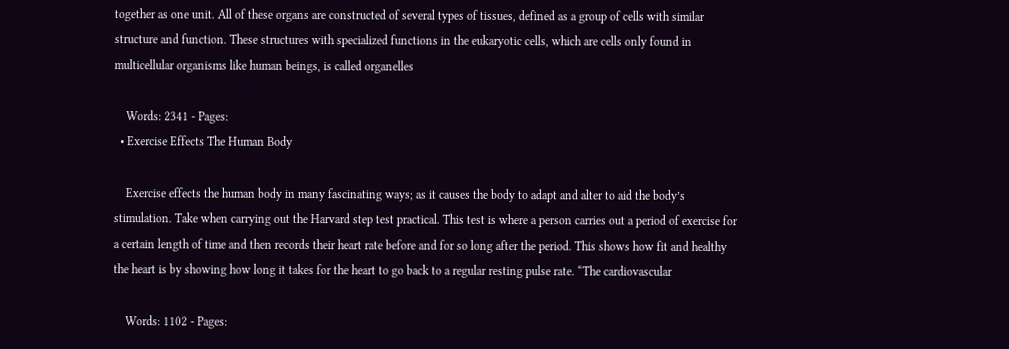together as one unit. All of these organs are constructed of several types of tissues, defined as a group of cells with similar structure and function. These structures with specialized functions in the eukaryotic cells, which are cells only found in multicellular organisms like human beings, is called organelles

    Words: 2341 - Pages:
  • Exercise Effects The Human Body

    Exercise effects the human body in many fascinating ways; as it causes the body to adapt and alter to aid the body’s stimulation. Take when carrying out the Harvard step test practical. This test is where a person carries out a period of exercise for a certain length of time and then records their heart rate before and for so long after the period. This shows how fit and healthy the heart is by showing how long it takes for the heart to go back to a regular resting pulse rate. “The cardiovascular

    Words: 1102 - Pages: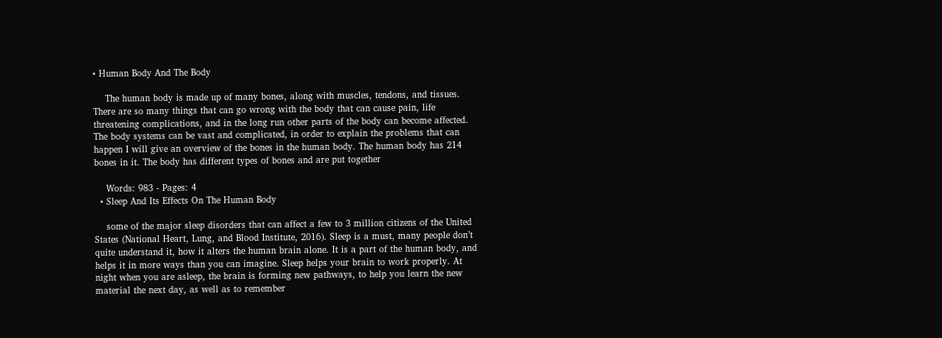• Human Body And The Body

    The human body is made up of many bones, along with muscles, tendons, and tissues. There are so many things that can go wrong with the body that can cause pain, life threatening complications, and in the long run other parts of the body can become affected. The body systems can be vast and complicated, in order to explain the problems that can happen I will give an overview of the bones in the human body. The human body has 214 bones in it. The body has different types of bones and are put together

    Words: 983 - Pages: 4
  • Sleep And Its Effects On The Human Body

    some of the major sleep disorders that can affect a few to 3 million citizens of the United States (National Heart, Lung, and Blood Institute, 2016). Sleep is a must, many people don’t quite understand it, how it alters the human brain alone. It is a part of the human body, and helps it in more ways than you can imagine. Sleep helps your brain to work properly. At night when you are asleep, the brain is forming new pathways, to help you learn the new material the next day, as well as to remember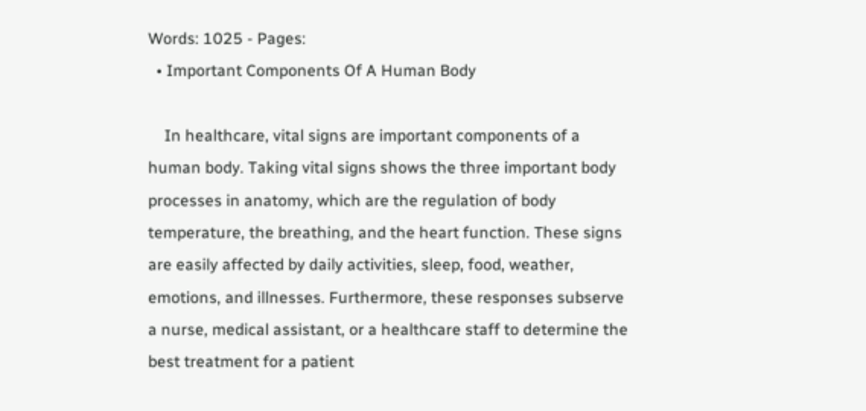Words: 1025 - Pages:
  • Important Components Of A Human Body

    In healthcare, vital signs are important components of a human body. Taking vital signs shows the three important body processes in anatomy, which are the regulation of body temperature, the breathing, and the heart function. These signs are easily affected by daily activities, sleep, food, weather, emotions, and illnesses. Furthermore, these responses subserve a nurse, medical assistant, or a healthcare staff to determine the best treatment for a patient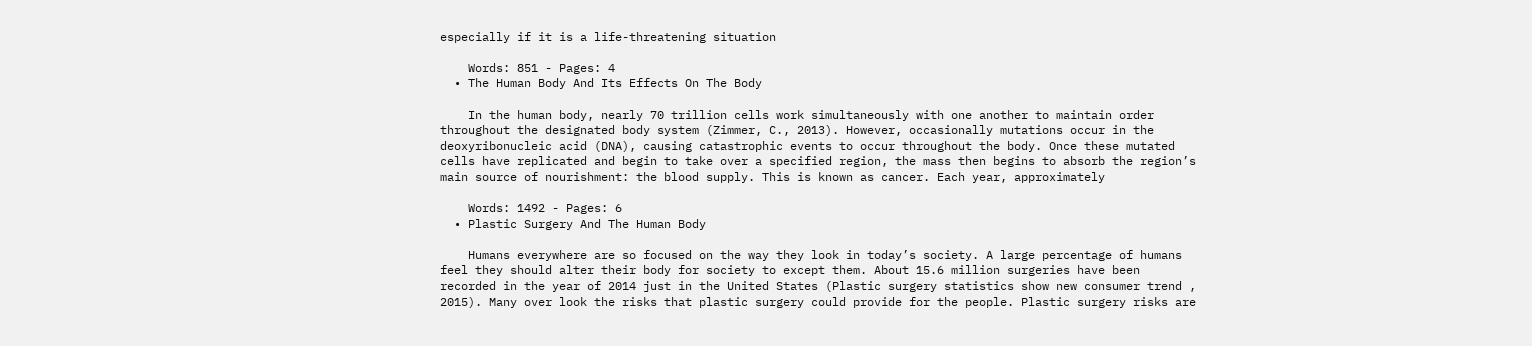especially if it is a life-threatening situation

    Words: 851 - Pages: 4
  • The Human Body And Its Effects On The Body

    In the human body, nearly 70 trillion cells work simultaneously with one another to maintain order throughout the designated body system (Zimmer, C., 2013). However, occasionally mutations occur in the deoxyribonucleic acid (DNA), causing catastrophic events to occur throughout the body. Once these mutated cells have replicated and begin to take over a specified region, the mass then begins to absorb the region’s main source of nourishment: the blood supply. This is known as cancer. Each year, approximately

    Words: 1492 - Pages: 6
  • Plastic Surgery And The Human Body

    Humans everywhere are so focused on the way they look in today’s society. A large percentage of humans feel they should alter their body for society to except them. About 15.6 million surgeries have been recorded in the year of 2014 just in the United States (Plastic surgery statistics show new consumer trend , 2015). Many over look the risks that plastic surgery could provide for the people. Plastic surgery risks are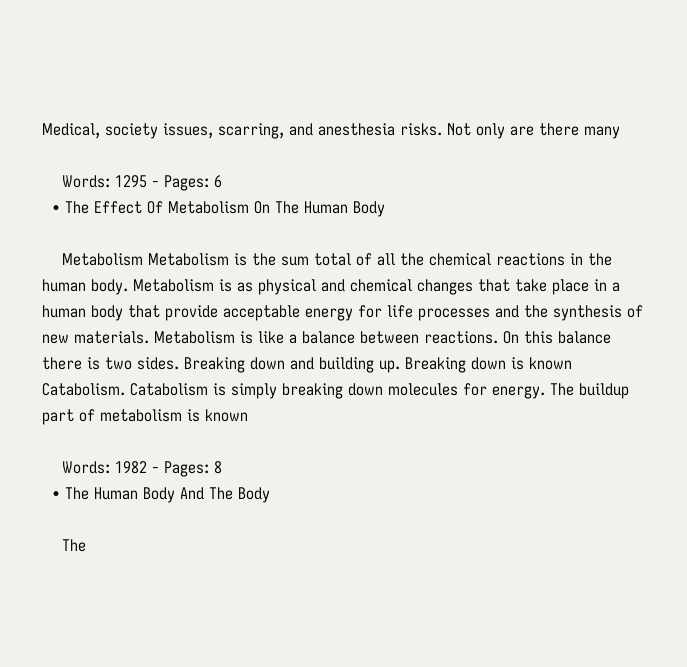Medical, society issues, scarring, and anesthesia risks. Not only are there many

    Words: 1295 - Pages: 6
  • The Effect Of Metabolism On The Human Body

    Metabolism Metabolism is the sum total of all the chemical reactions in the human body. Metabolism is as physical and chemical changes that take place in a human body that provide acceptable energy for life processes and the synthesis of new materials. Metabolism is like a balance between reactions. On this balance there is two sides. Breaking down and building up. Breaking down is known Catabolism. Catabolism is simply breaking down molecules for energy. The buildup part of metabolism is known

    Words: 1982 - Pages: 8
  • The Human Body And The Body

    The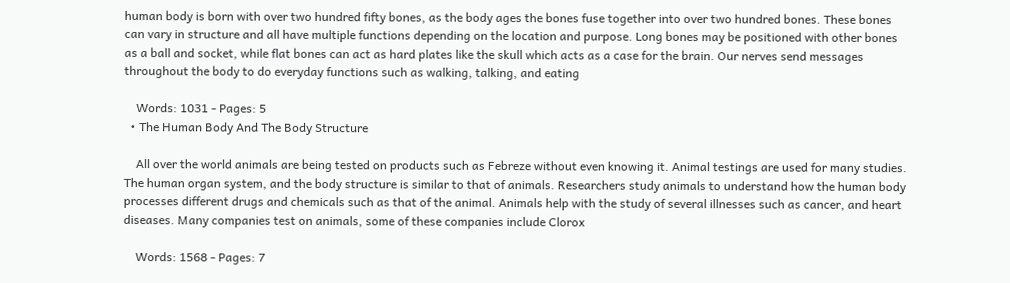human body is born with over two hundred fifty bones, as the body ages the bones fuse together into over two hundred bones. These bones can vary in structure and all have multiple functions depending on the location and purpose. Long bones may be positioned with other bones as a ball and socket, while flat bones can act as hard plates like the skull which acts as a case for the brain. Our nerves send messages throughout the body to do everyday functions such as walking, talking, and eating

    Words: 1031 - Pages: 5
  • The Human Body And The Body Structure

    All over the world animals are being tested on products such as Febreze without even knowing it. Animal testings are used for many studies. The human organ system, and the body structure is similar to that of animals. Researchers study animals to understand how the human body processes different drugs and chemicals such as that of the animal. Animals help with the study of several illnesses such as cancer, and heart diseases. Many companies test on animals, some of these companies include Clorox

    Words: 1568 - Pages: 7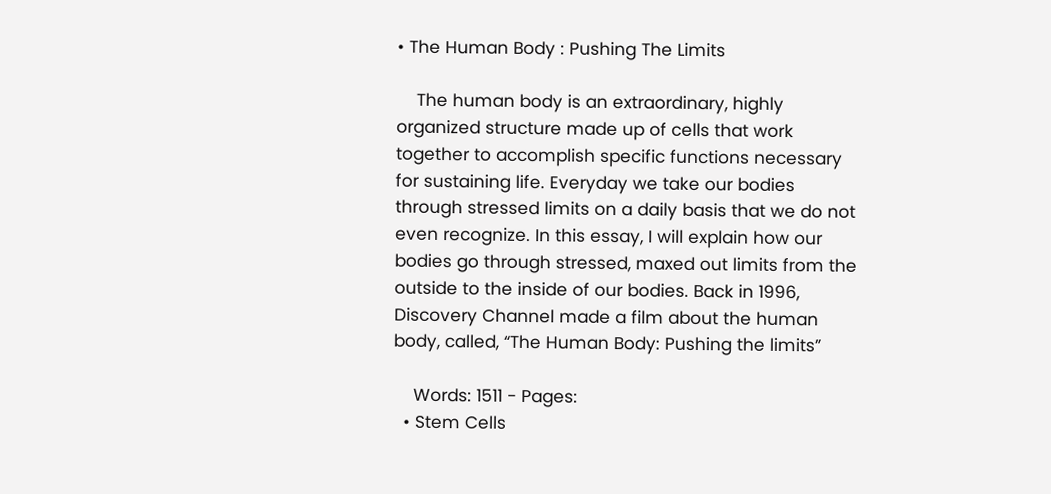• The Human Body : Pushing The Limits

    The human body is an extraordinary, highly organized structure made up of cells that work together to accomplish specific functions necessary for sustaining life. Everyday we take our bodies through stressed limits on a daily basis that we do not even recognize. In this essay, I will explain how our bodies go through stressed, maxed out limits from the outside to the inside of our bodies. Back in 1996, Discovery Channel made a film about the human body, called, “The Human Body: Pushing the limits”

    Words: 1511 - Pages:
  • Stem Cells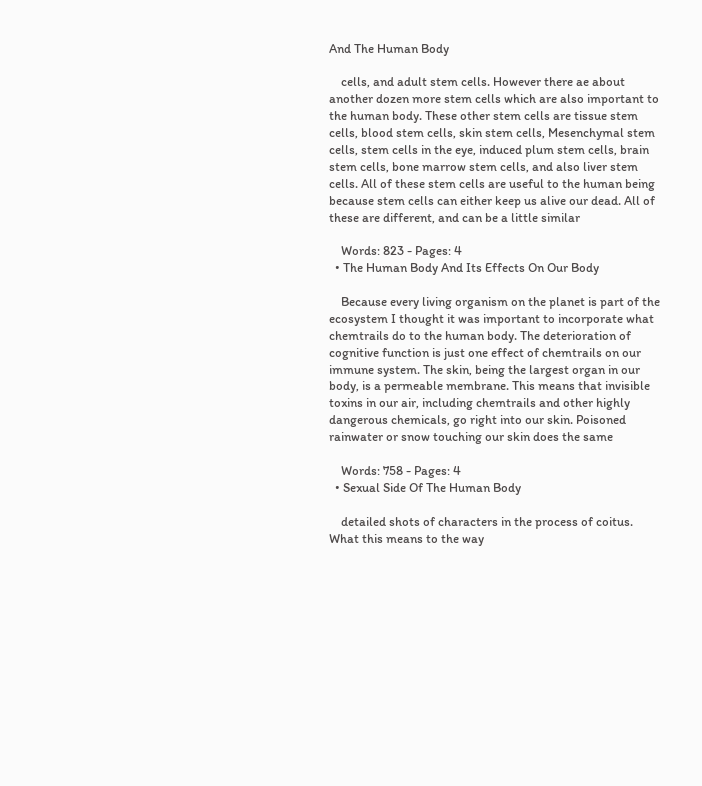And The Human Body

    cells, and adult stem cells. However there ae about another dozen more stem cells which are also important to the human body. These other stem cells are tissue stem cells, blood stem cells, skin stem cells, Mesenchymal stem cells, stem cells in the eye, induced plum stem cells, brain stem cells, bone marrow stem cells, and also liver stem cells. All of these stem cells are useful to the human being because stem cells can either keep us alive our dead. All of these are different, and can be a little similar

    Words: 823 - Pages: 4
  • The Human Body And Its Effects On Our Body

    Because every living organism on the planet is part of the ecosystem I thought it was important to incorporate what chemtrails do to the human body. The deterioration of cognitive function is just one effect of chemtrails on our immune system. The skin, being the largest organ in our body, is a permeable membrane. This means that invisible toxins in our air, including chemtrails and other highly dangerous chemicals, go right into our skin. Poisoned rainwater or snow touching our skin does the same

    Words: 758 - Pages: 4
  • Sexual Side Of The Human Body

    detailed shots of characters in the process of coitus. What this means to the way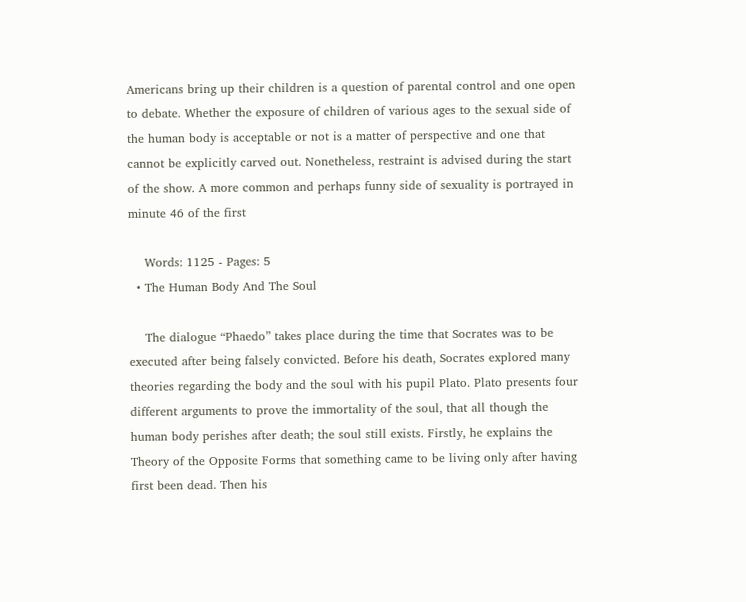Americans bring up their children is a question of parental control and one open to debate. Whether the exposure of children of various ages to the sexual side of the human body is acceptable or not is a matter of perspective and one that cannot be explicitly carved out. Nonetheless, restraint is advised during the start of the show. A more common and perhaps funny side of sexuality is portrayed in minute 46 of the first

    Words: 1125 - Pages: 5
  • The Human Body And The Soul

    The dialogue “Phaedo” takes place during the time that Socrates was to be executed after being falsely convicted. Before his death, Socrates explored many theories regarding the body and the soul with his pupil Plato. Plato presents four different arguments to prove the immortality of the soul, that all though the human body perishes after death; the soul still exists. Firstly, he explains the Theory of the Opposite Forms that something came to be living only after having first been dead. Then his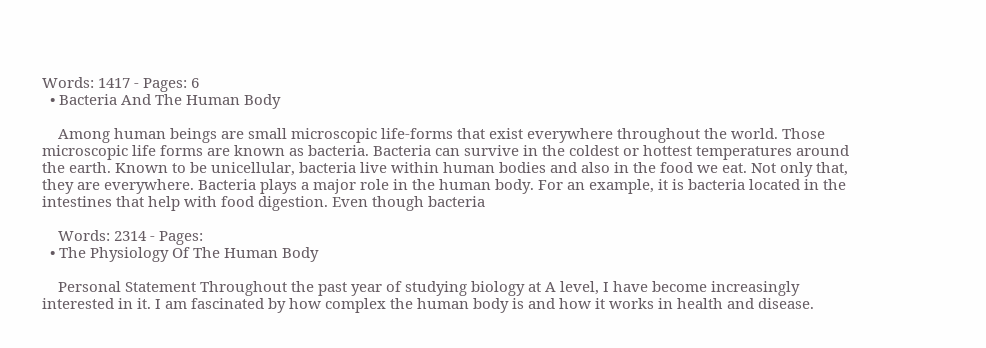Words: 1417 - Pages: 6
  • Bacteria And The Human Body

    Among human beings are small microscopic life-forms that exist everywhere throughout the world. Those microscopic life forms are known as bacteria. Bacteria can survive in the coldest or hottest temperatures around the earth. Known to be unicellular, bacteria live within human bodies and also in the food we eat. Not only that, they are everywhere. Bacteria plays a major role in the human body. For an example, it is bacteria located in the intestines that help with food digestion. Even though bacteria

    Words: 2314 - Pages:
  • The Physiology Of The Human Body

    Personal Statement Throughout the past year of studying biology at A level, I have become increasingly interested in it. I am fascinated by how complex the human body is and how it works in health and disease.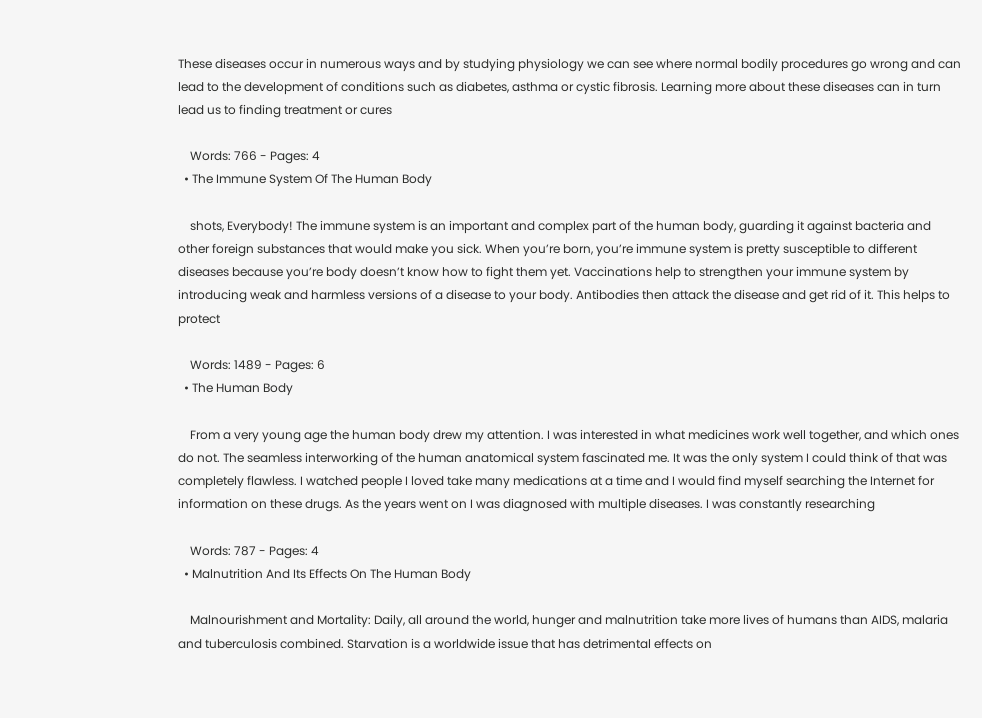These diseases occur in numerous ways and by studying physiology we can see where normal bodily procedures go wrong and can lead to the development of conditions such as diabetes, asthma or cystic fibrosis. Learning more about these diseases can in turn lead us to finding treatment or cures

    Words: 766 - Pages: 4
  • The Immune System Of The Human Body

    shots, Everybody! The immune system is an important and complex part of the human body, guarding it against bacteria and other foreign substances that would make you sick. When you’re born, you’re immune system is pretty susceptible to different diseases because you’re body doesn’t know how to fight them yet. Vaccinations help to strengthen your immune system by introducing weak and harmless versions of a disease to your body. Antibodies then attack the disease and get rid of it. This helps to protect

    Words: 1489 - Pages: 6
  • The Human Body

    From a very young age the human body drew my attention. I was interested in what medicines work well together, and which ones do not. The seamless interworking of the human anatomical system fascinated me. It was the only system I could think of that was completely flawless. I watched people I loved take many medications at a time and I would find myself searching the Internet for information on these drugs. As the years went on I was diagnosed with multiple diseases. I was constantly researching

    Words: 787 - Pages: 4
  • Malnutrition And Its Effects On The Human Body

    Malnourishment and Mortality: Daily, all around the world, hunger and malnutrition take more lives of humans than AIDS, malaria and tuberculosis combined. Starvation is a worldwide issue that has detrimental effects on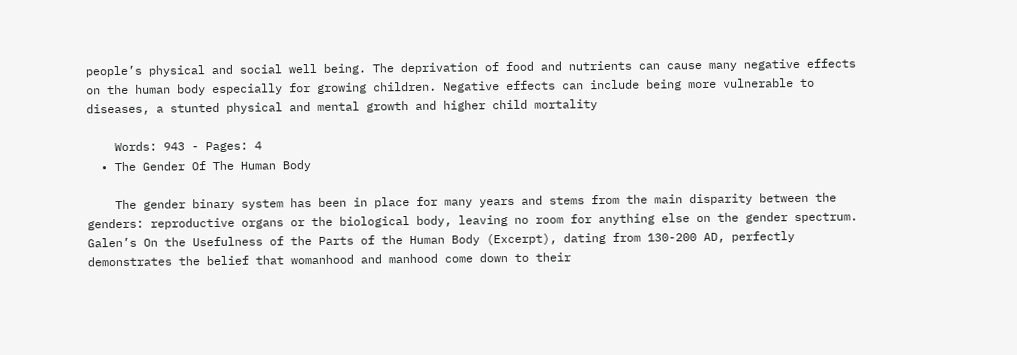people’s physical and social well being. The deprivation of food and nutrients can cause many negative effects on the human body especially for growing children. Negative effects can include being more vulnerable to diseases, a stunted physical and mental growth and higher child mortality

    Words: 943 - Pages: 4
  • The Gender Of The Human Body

    The gender binary system has been in place for many years and stems from the main disparity between the genders: reproductive organs or the biological body, leaving no room for anything else on the gender spectrum. Galen’s On the Usefulness of the Parts of the Human Body (Excerpt), dating from 130-200 AD, perfectly demonstrates the belief that womanhood and manhood come down to their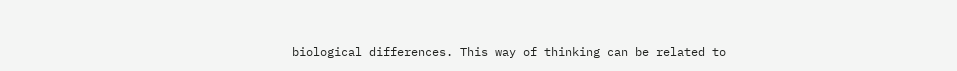biological differences. This way of thinking can be related to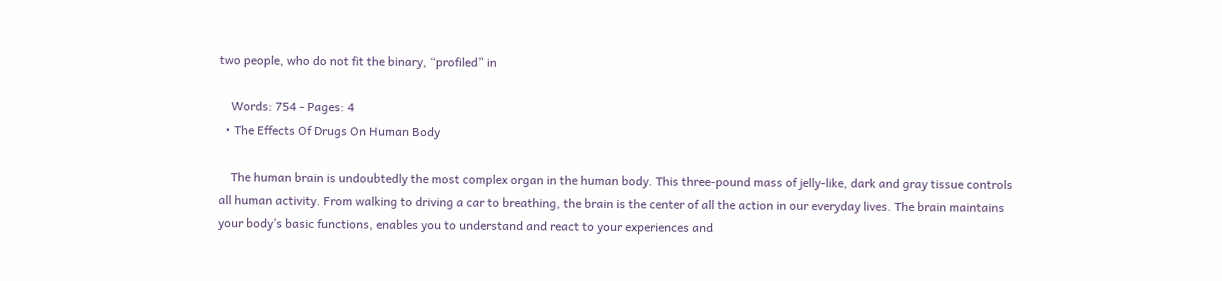two people, who do not fit the binary, “profiled” in

    Words: 754 - Pages: 4
  • The Effects Of Drugs On Human Body

    The human brain is undoubtedly the most complex organ in the human body. This three-pound mass of jelly-like, dark and gray tissue controls all human activity. From walking to driving a car to breathing, the brain is the center of all the action in our everyday lives. The brain maintains your body’s basic functions, enables you to understand and react to your experiences and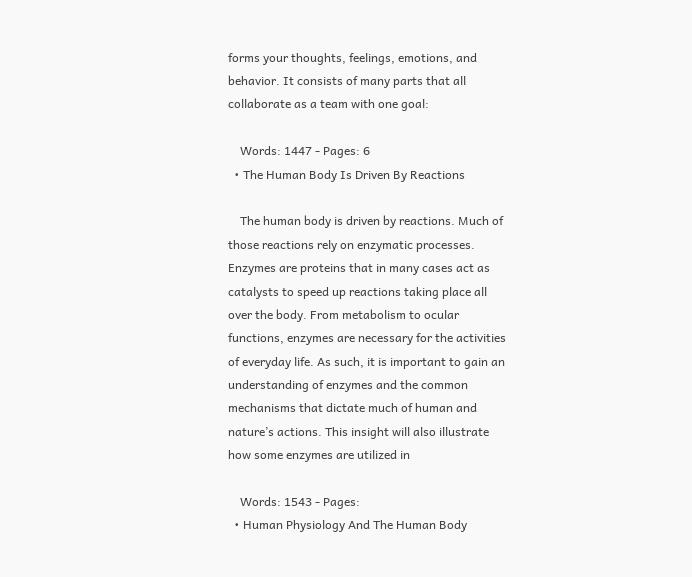forms your thoughts, feelings, emotions, and behavior. It consists of many parts that all collaborate as a team with one goal:

    Words: 1447 - Pages: 6
  • The Human Body Is Driven By Reactions

    The human body is driven by reactions. Much of those reactions rely on enzymatic processes. Enzymes are proteins that in many cases act as catalysts to speed up reactions taking place all over the body. From metabolism to ocular functions, enzymes are necessary for the activities of everyday life. As such, it is important to gain an understanding of enzymes and the common mechanisms that dictate much of human and nature’s actions. This insight will also illustrate how some enzymes are utilized in

    Words: 1543 - Pages:
  • Human Physiology And The Human Body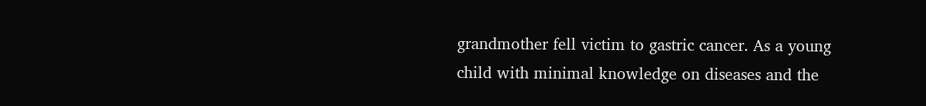grandmother fell victim to gastric cancer. As a young child with minimal knowledge on diseases and the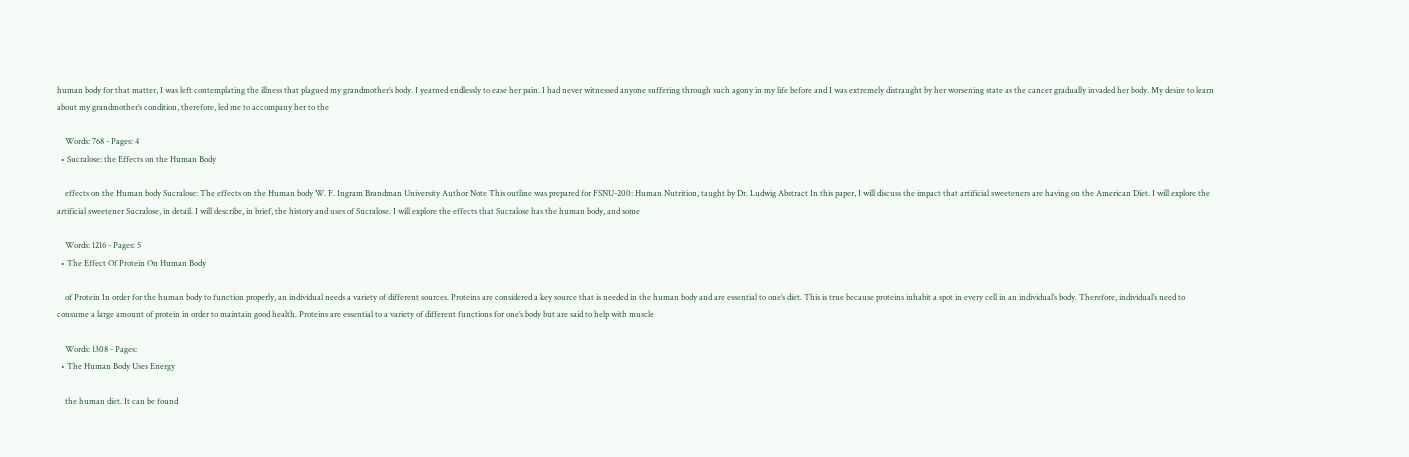human body for that matter, I was left contemplating the illness that plagued my grandmother’s body. I yearned endlessly to ease her pain. I had never witnessed anyone suffering through such agony in my life before and I was extremely distraught by her worsening state as the cancer gradually invaded her body. My desire to learn about my grandmother’s condition, therefore, led me to accompany her to the

    Words: 768 - Pages: 4
  • Sucralose: the Effects on the Human Body

    effects on the Human body Sucralose: The effects on the Human body W. F. Ingram Brandman University Author Note This outline was prepared for FSNU-200: Human Nutrition, taught by Dr. Ludwig Abstract In this paper, I will discuss the impact that artificial sweeteners are having on the American Diet. I will explore the artificial sweetener Sucralose, in detail. I will describe, in brief, the history and uses of Sucralose. I will explore the effects that Sucralose has the human body, and some

    Words: 1216 - Pages: 5
  • The Effect Of Protein On Human Body

    of Protein In order for the human body to function properly, an individual needs a variety of different sources. Proteins are considered a key source that is needed in the human body and are essential to one’s diet. This is true because proteins inhabit a spot in every cell in an individual’s body. Therefore, individual’s need to consume a large amount of protein in order to maintain good health. Proteins are essential to a variety of different functions for one’s body but are said to help with muscle

    Words: 1308 - Pages:
  • The Human Body Uses Energy

    the human diet. It can be found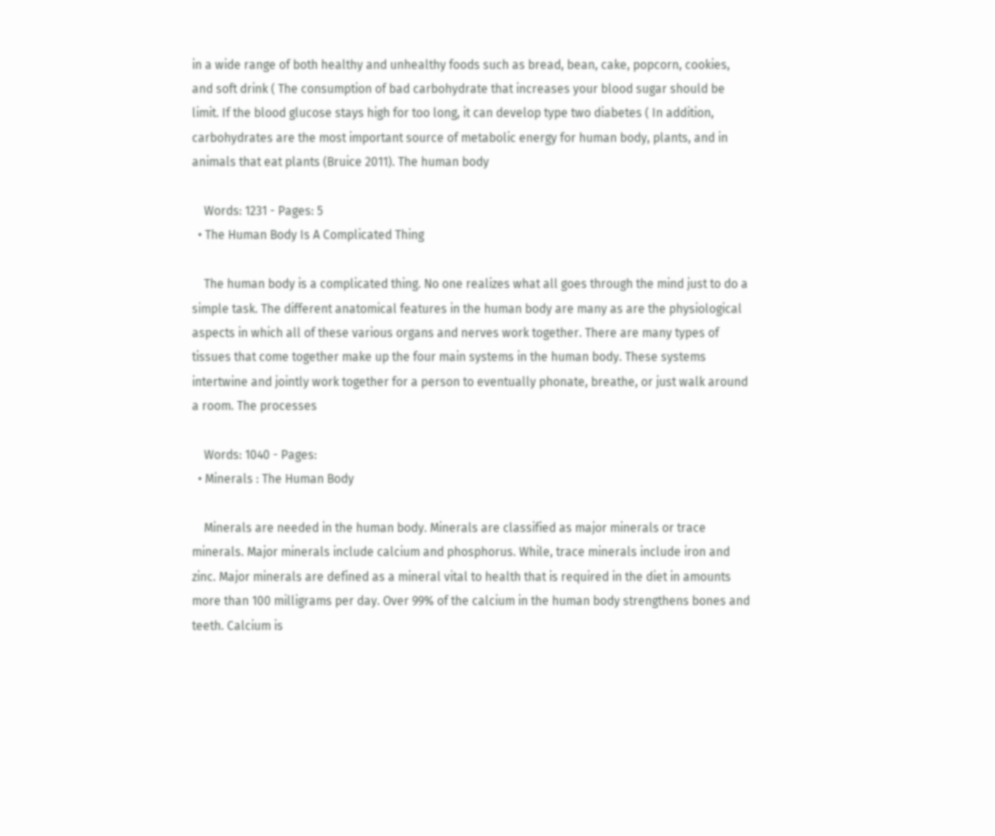in a wide range of both healthy and unhealthy foods such as bread, bean, cake, popcorn, cookies, and soft drink ( The consumption of bad carbohydrate that increases your blood sugar should be limit. If the blood glucose stays high for too long, it can develop type two diabetes ( In addition, carbohydrates are the most important source of metabolic energy for human body, plants, and in animals that eat plants (Bruice 2011). The human body

    Words: 1231 - Pages: 5
  • The Human Body Is A Complicated Thing

    The human body is a complicated thing. No one realizes what all goes through the mind just to do a simple task. The different anatomical features in the human body are many as are the physiological aspects in which all of these various organs and nerves work together. There are many types of tissues that come together make up the four main systems in the human body. These systems intertwine and jointly work together for a person to eventually phonate, breathe, or just walk around a room. The processes

    Words: 1040 - Pages:
  • Minerals : The Human Body

    Minerals are needed in the human body. Minerals are classified as major minerals or trace minerals. Major minerals include calcium and phosphorus. While, trace minerals include iron and zinc. Major minerals are defined as a mineral vital to health that is required in the diet in amounts more than 100 milligrams per day. Over 99% of the calcium in the human body strengthens bones and teeth. Calcium is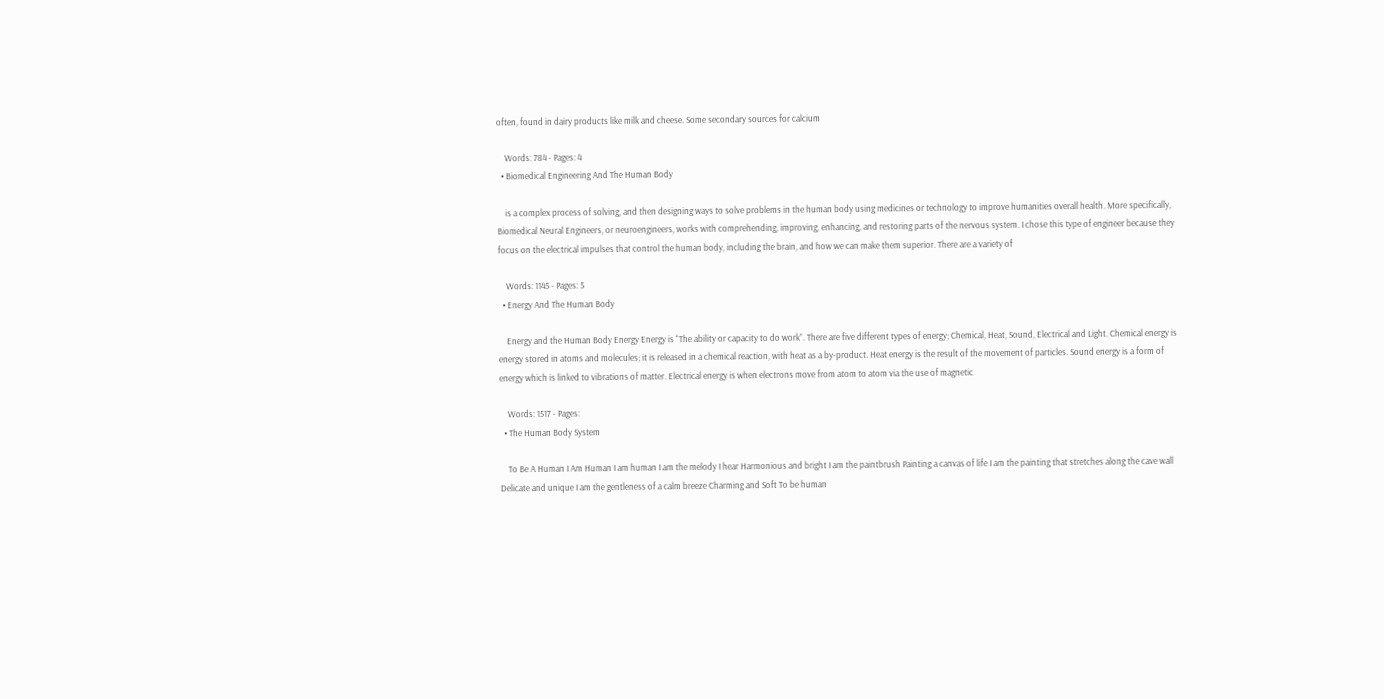often, found in dairy products like milk and cheese. Some secondary sources for calcium

    Words: 784 - Pages: 4
  • Biomedical Engineering And The Human Body

    is a complex process of solving, and then designing ways to solve problems in the human body using medicines or technology to improve humanities overall health. More specifically, Biomedical Neural Engineers, or neuroengineers, works with comprehending, improving, enhancing, and restoring parts of the nervous system. I chose this type of engineer because they focus on the electrical impulses that control the human body, including the brain, and how we can make them superior. There are a variety of

    Words: 1145 - Pages: 5
  • Energy And The Human Body

    Energy and the Human Body Energy Energy is “The ability or capacity to do work”. There are five different types of energy; Chemical, Heat, Sound, Electrical and Light. Chemical energy is energy stored in atoms and molecules; it is released in a chemical reaction, with heat as a by-product. Heat energy is the result of the movement of particles. Sound energy is a form of energy which is linked to vibrations of matter. Electrical energy is when electrons move from atom to atom via the use of magnetic

    Words: 1517 - Pages:
  • The Human Body System

    To Be A Human I Am Human I am human I am the melody I hear Harmonious and bright I am the paintbrush Painting a canvas of life I am the painting that stretches along the cave wall Delicate and unique I am the gentleness of a calm breeze Charming and Soft To be human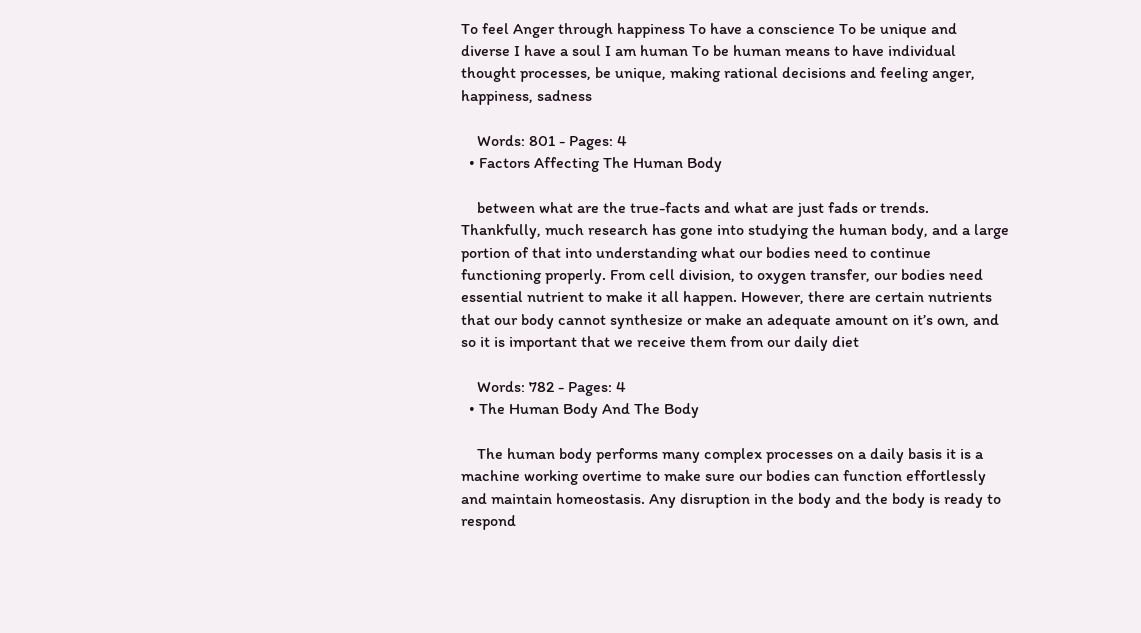To feel Anger through happiness To have a conscience To be unique and diverse I have a soul I am human To be human means to have individual thought processes, be unique, making rational decisions and feeling anger, happiness, sadness

    Words: 801 - Pages: 4
  • Factors Affecting The Human Body

    between what are the true-facts and what are just fads or trends. Thankfully, much research has gone into studying the human body, and a large portion of that into understanding what our bodies need to continue functioning properly. From cell division, to oxygen transfer, our bodies need essential nutrient to make it all happen. However, there are certain nutrients that our body cannot synthesize or make an adequate amount on it’s own, and so it is important that we receive them from our daily diet

    Words: 782 - Pages: 4
  • The Human Body And The Body

    The human body performs many complex processes on a daily basis it is a machine working overtime to make sure our bodies can function effortlessly and maintain homeostasis. Any disruption in the body and the body is ready to respond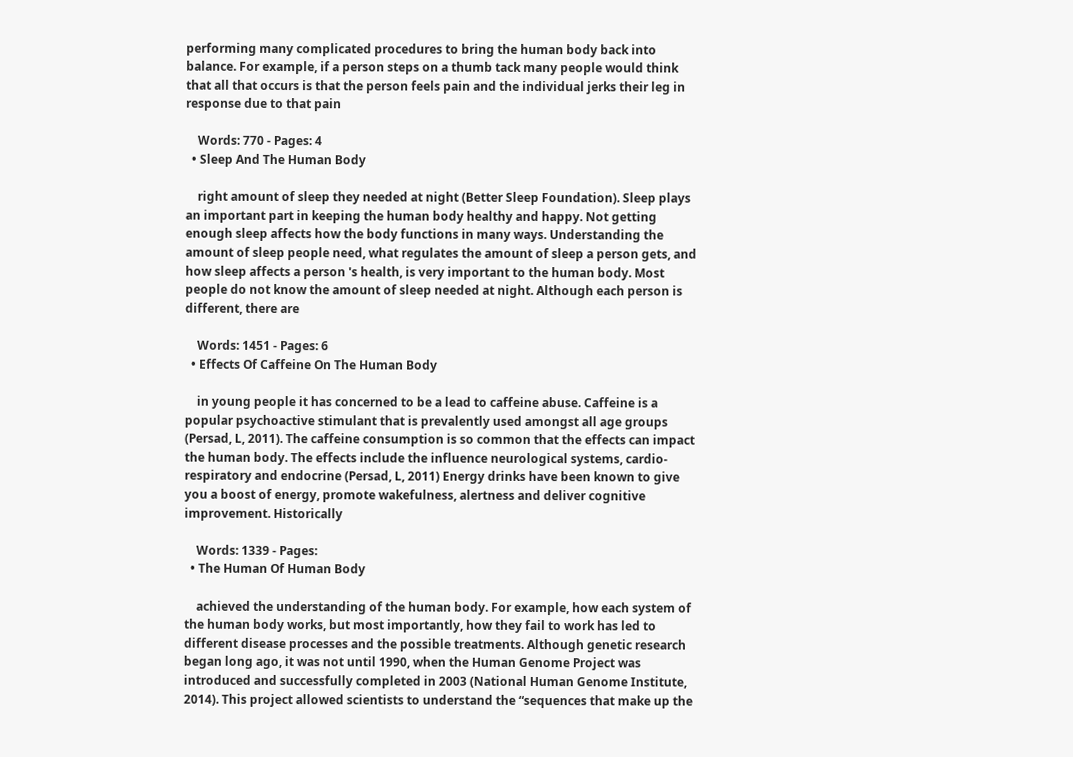performing many complicated procedures to bring the human body back into balance. For example, if a person steps on a thumb tack many people would think that all that occurs is that the person feels pain and the individual jerks their leg in response due to that pain

    Words: 770 - Pages: 4
  • Sleep And The Human Body

    right amount of sleep they needed at night (Better Sleep Foundation). Sleep plays an important part in keeping the human body healthy and happy. Not getting enough sleep affects how the body functions in many ways. Understanding the amount of sleep people need, what regulates the amount of sleep a person gets, and how sleep affects a person 's health, is very important to the human body. Most people do not know the amount of sleep needed at night. Although each person is different, there are

    Words: 1451 - Pages: 6
  • Effects Of Caffeine On The Human Body

    in young people it has concerned to be a lead to caffeine abuse. Caffeine is a popular psychoactive stimulant that is prevalently used amongst all age groups (Persad, L, 2011). The caffeine consumption is so common that the effects can impact the human body. The effects include the influence neurological systems, cardio-respiratory and endocrine (Persad, L, 2011) Energy drinks have been known to give you a boost of energy, promote wakefulness, alertness and deliver cognitive improvement. Historically

    Words: 1339 - Pages:
  • The Human Of Human Body

    achieved the understanding of the human body. For example, how each system of the human body works, but most importantly, how they fail to work has led to different disease processes and the possible treatments. Although genetic research began long ago, it was not until 1990, when the Human Genome Project was introduced and successfully completed in 2003 (National Human Genome Institute, 2014). This project allowed scientists to understand the “sequences that make up the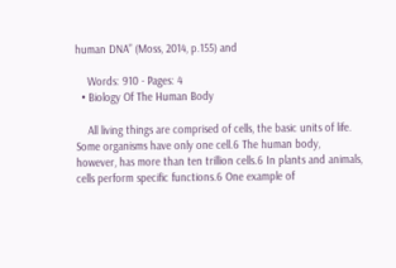human DNA” (Moss, 2014, p.155) and

    Words: 910 - Pages: 4
  • Biology Of The Human Body

    All living things are comprised of cells, the basic units of life. Some organisms have only one cell.6 The human body, however, has more than ten trillion cells.6 In plants and animals, cells perform specific functions.6 One example of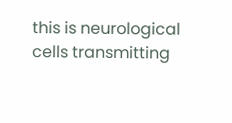this is neurological cells transmitting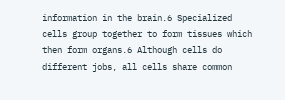information in the brain.6 Specialized cells group together to form tissues which then form organs.6 Although cells do different jobs, all cells share common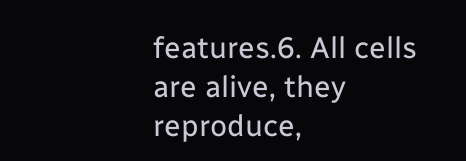features.6. All cells are alive, they reproduce,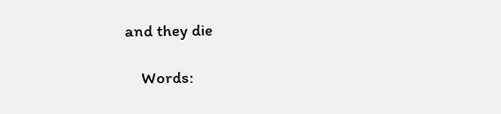and they die

    Words: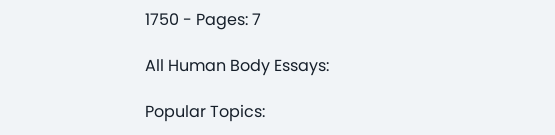1750 - Pages: 7

All Human Body Essays:

Popular Topics: